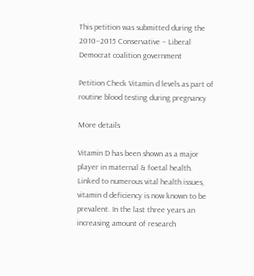This petition was submitted during the 2010–2015 Conservative – Liberal Democrat coalition government

Petition Check Vitamin d levels as part of routine blood testing during pregnancy

More details

Vitamin D has been shown as a major player in maternal & foetal health. Linked to numerous vital health issues, vitamin d deficiency is now known to be prevalent. In the last three years an increasing amount of research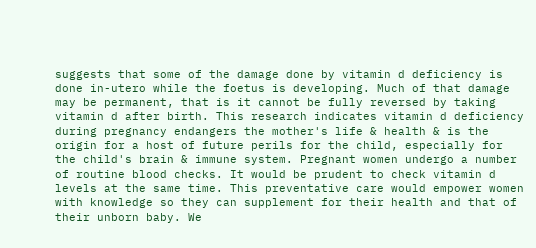suggests that some of the damage done by vitamin d deficiency is done in-utero while the foetus is developing. Much of that damage may be permanent, that is it cannot be fully reversed by taking vitamin d after birth. This research indicates vitamin d deficiency during pregnancy endangers the mother's life & health & is the origin for a host of future perils for the child, especially for the child's brain & immune system. Pregnant women undergo a number of routine blood checks. It would be prudent to check vitamin d levels at the same time. This preventative care would empower women with knowledge so they can supplement for their health and that of their unborn baby. We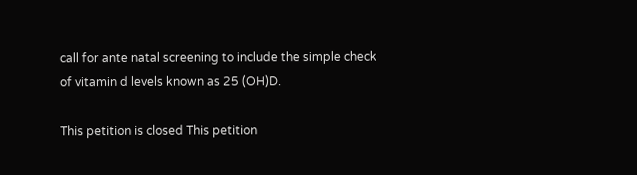call for ante natal screening to include the simple check of vitamin d levels known as 25 (OH)D.

This petition is closed This petition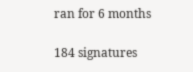ran for 6 months

184 signatures